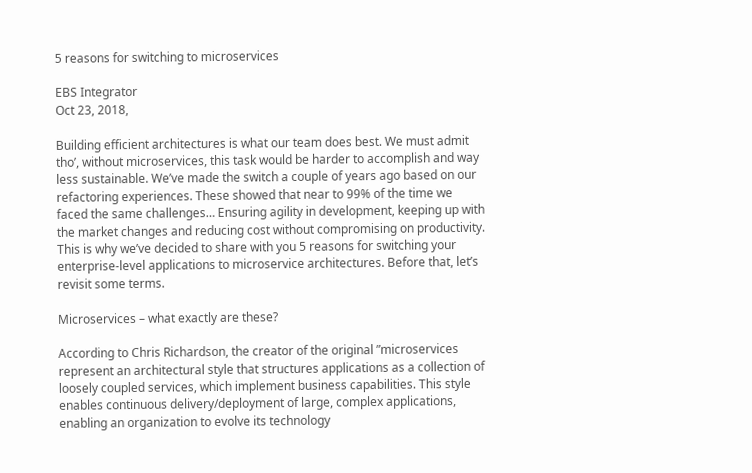5 reasons for switching to microservices

EBS Integrator
Oct 23, 2018,

Building efficient architectures is what our team does best. We must admit tho’, without microservices, this task would be harder to accomplish and way less sustainable. We’ve made the switch a couple of years ago based on our refactoring experiences. These showed that near to 99% of the time we faced the same challenges… Ensuring agility in development, keeping up with the market changes and reducing cost without compromising on productivity. This is why we’ve decided to share with you 5 reasons for switching your enterprise-level applications to microservice architectures. Before that, let’s revisit some terms.

Microservices – what exactly are these?

According to Chris Richardson, the creator of the original ”microservices represent an architectural style that structures applications as a collection of loosely coupled services, which implement business capabilities. This style enables continuous delivery/deployment of large, complex applications, enabling an organization to evolve its technology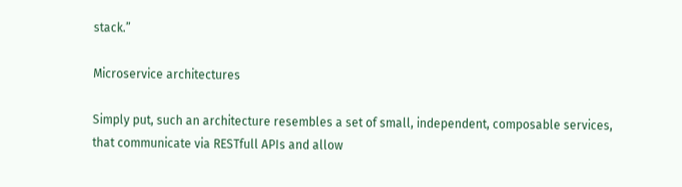stack.”

Microservice architectures

Simply put, such an architecture resembles a set of small, independent, composable services, that communicate via RESTfull APIs and allow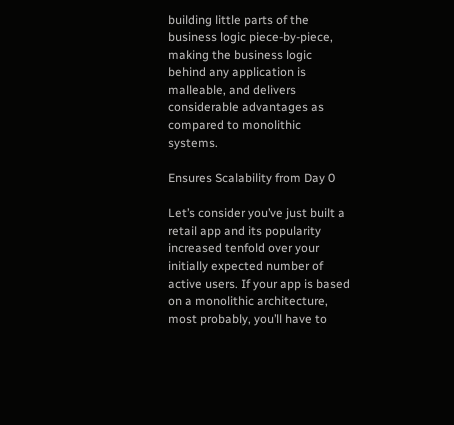building little parts of the business logic piece-by-piece, making the business logic behind any application is malleable, and delivers considerable advantages as compared to monolithic systems.

Ensures Scalability from Day 0

Let’s consider you’ve just built a retail app and its popularity increased tenfold over your initially expected number of active users. If your app is based on a monolithic architecture, most probably, you’ll have to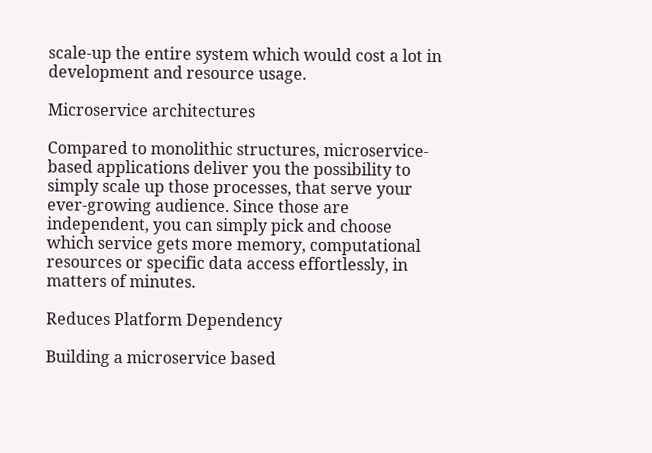scale-up the entire system which would cost a lot in development and resource usage.

Microservice architectures

Compared to monolithic structures, microservice-based applications deliver you the possibility to simply scale up those processes, that serve your ever-growing audience. Since those are independent, you can simply pick and choose which service gets more memory, computational resources or specific data access effortlessly, in matters of minutes.

Reduces Platform Dependency

Building a microservice based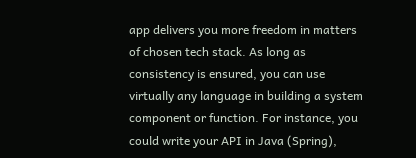app delivers you more freedom in matters of chosen tech stack. As long as consistency is ensured, you can use virtually any language in building a system component or function. For instance, you could write your API in Java (Spring),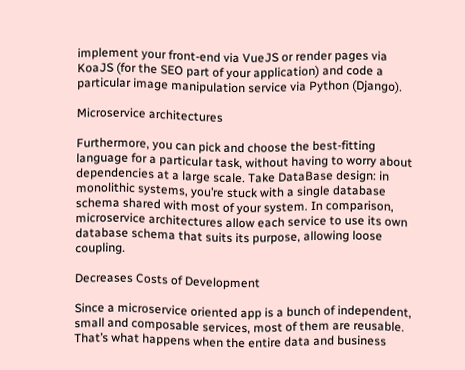implement your front-end via VueJS or render pages via KoaJS (for the SEO part of your application) and code a particular image manipulation service via Python (Django).

Microservice architectures

Furthermore, you can pick and choose the best-fitting language for a particular task, without having to worry about dependencies at a large scale. Take DataBase design: in monolithic systems, you’re stuck with a single database schema shared with most of your system. In comparison, microservice architectures allow each service to use its own database schema that suits its purpose, allowing loose coupling.

Decreases Costs of Development

Since a microservice oriented app is a bunch of independent, small and composable services, most of them are reusable. That’s what happens when the entire data and business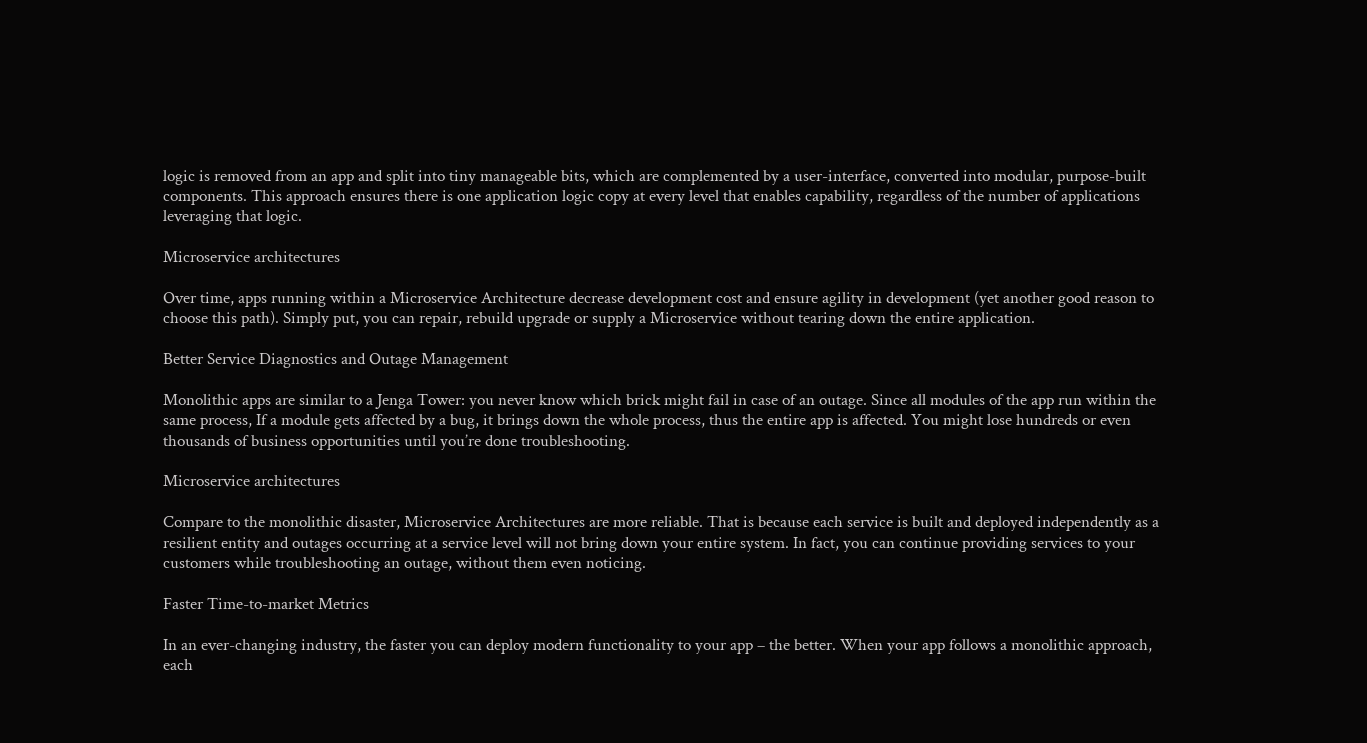logic is removed from an app and split into tiny manageable bits, which are complemented by a user-interface, converted into modular, purpose-built components. This approach ensures there is one application logic copy at every level that enables capability, regardless of the number of applications leveraging that logic.

Microservice architectures

Over time, apps running within a Microservice Architecture decrease development cost and ensure agility in development (yet another good reason to choose this path). Simply put, you can repair, rebuild upgrade or supply a Microservice without tearing down the entire application.

Better Service Diagnostics and Outage Management

Monolithic apps are similar to a Jenga Tower: you never know which brick might fail in case of an outage. Since all modules of the app run within the same process, If a module gets affected by a bug, it brings down the whole process, thus the entire app is affected. You might lose hundreds or even thousands of business opportunities until you’re done troubleshooting.

Microservice architectures

Compare to the monolithic disaster, Microservice Architectures are more reliable. That is because each service is built and deployed independently as a resilient entity and outages occurring at a service level will not bring down your entire system. In fact, you can continue providing services to your customers while troubleshooting an outage, without them even noticing.

Faster Time-to-market Metrics

In an ever-changing industry, the faster you can deploy modern functionality to your app – the better. When your app follows a monolithic approach, each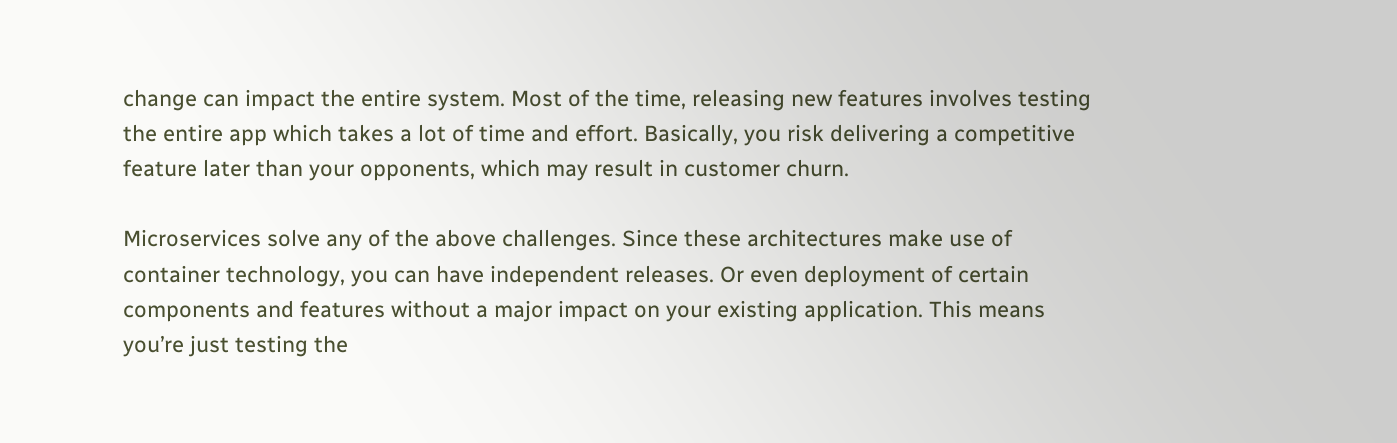change can impact the entire system. Most of the time, releasing new features involves testing the entire app which takes a lot of time and effort. Basically, you risk delivering a competitive feature later than your opponents, which may result in customer churn.

Microservices solve any of the above challenges. Since these architectures make use of container technology, you can have independent releases. Or even deployment of certain components and features without a major impact on your existing application. This means you’re just testing the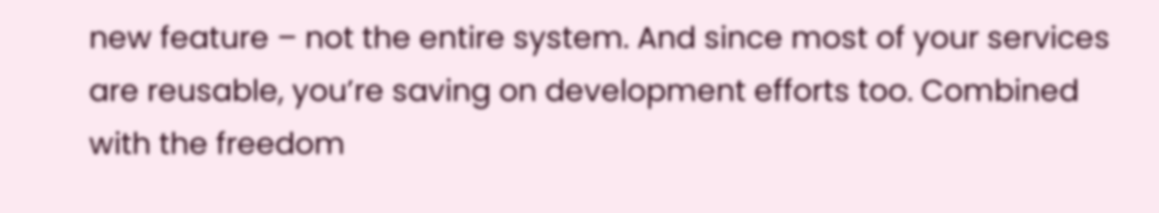new feature – not the entire system. And since most of your services are reusable, you’re saving on development efforts too. Combined with the freedom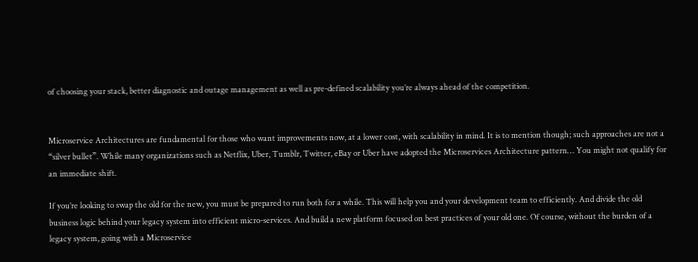of choosing your stack, better diagnostic and outage management as well as pre-defined scalability you’re always ahead of the competition.


Microservice Architectures are fundamental for those who want improvements now, at a lower cost, with scalability in mind. It is to mention though; such approaches are not a “silver bullet”. While many organizations such as Netflix, Uber, Tumblr, Twitter, eBay or Uber have adopted the Microservices Architecture pattern… You might not qualify for an immediate shift.

If you’re looking to swap the old for the new, you must be prepared to run both for a while. This will help you and your development team to efficiently. And divide the old business logic behind your legacy system into efficient micro-services. And build a new platform focused on best practices of your old one. Of course, without the burden of a legacy system, going with a Microservice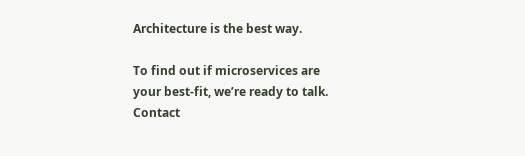Architecture is the best way.

To find out if microservices are your best-fit, we’re ready to talk. Contact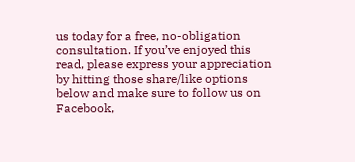us today for a free, no-obligation consultation. If you’ve enjoyed this read, please express your appreciation by hitting those share/like options below and make sure to follow us on Facebook,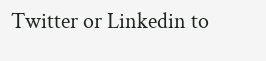Twitter or Linkedin to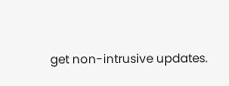get non-intrusive updates.